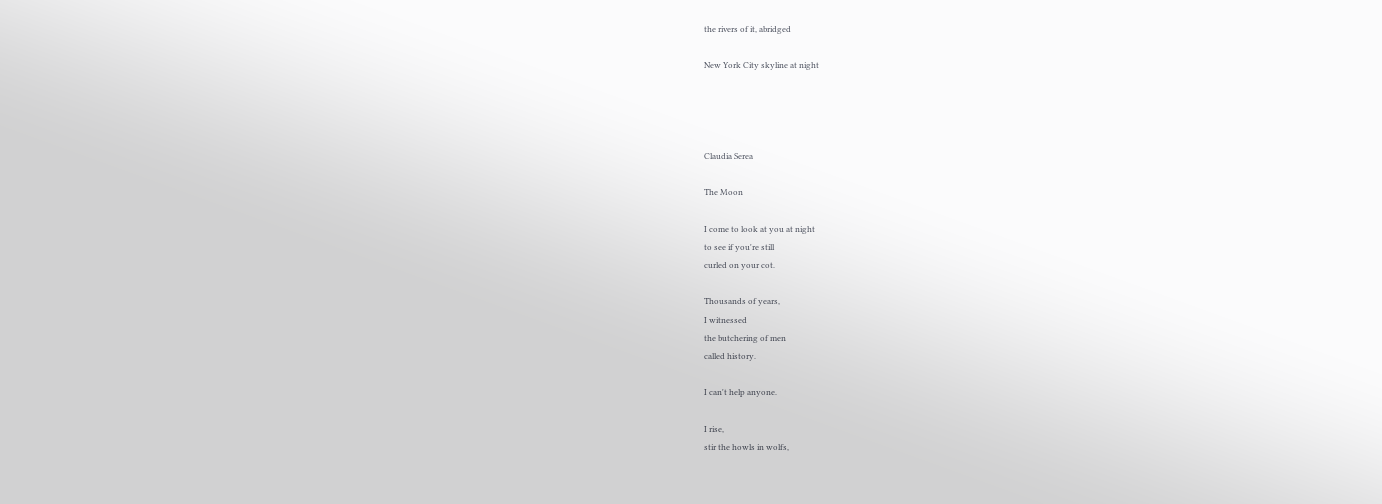the rivers of it, abridged

New York City skyline at night




Claudia Serea

The Moon

I come to look at you at night
to see if you're still
curled on your cot.

Thousands of years,
I witnessed
the butchering of men
called history.

I can't help anyone.

I rise,
stir the howls in wolfs,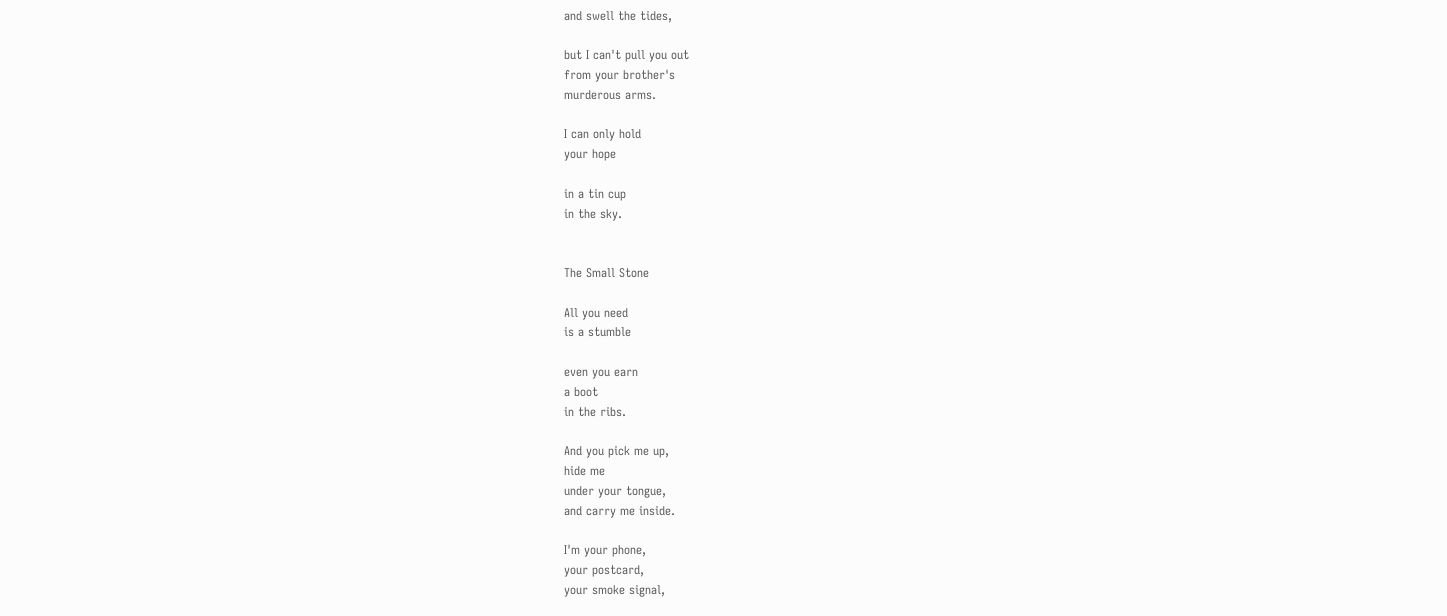and swell the tides,

but I can't pull you out
from your brother's
murderous arms.

I can only hold
your hope

in a tin cup
in the sky.


The Small Stone

All you need
is a stumble

even you earn
a boot
in the ribs.

And you pick me up,
hide me
under your tongue,
and carry me inside.

I'm your phone,
your postcard,
your smoke signal,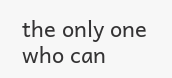the only one who can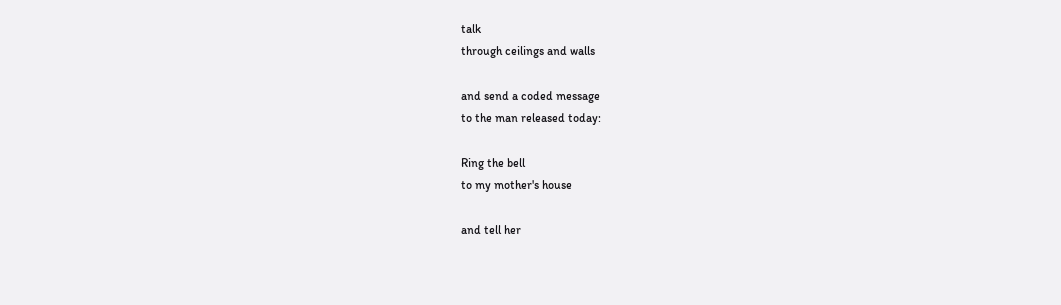talk
through ceilings and walls

and send a coded message
to the man released today:

Ring the bell
to my mother's house

and tell her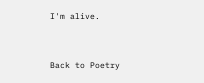I'm alive.



Back to Poetry